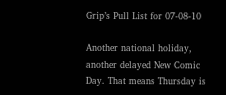Grip’s Pull List for 07-08-10

Another national holiday, another delayed New Comic Day. That means Thursday is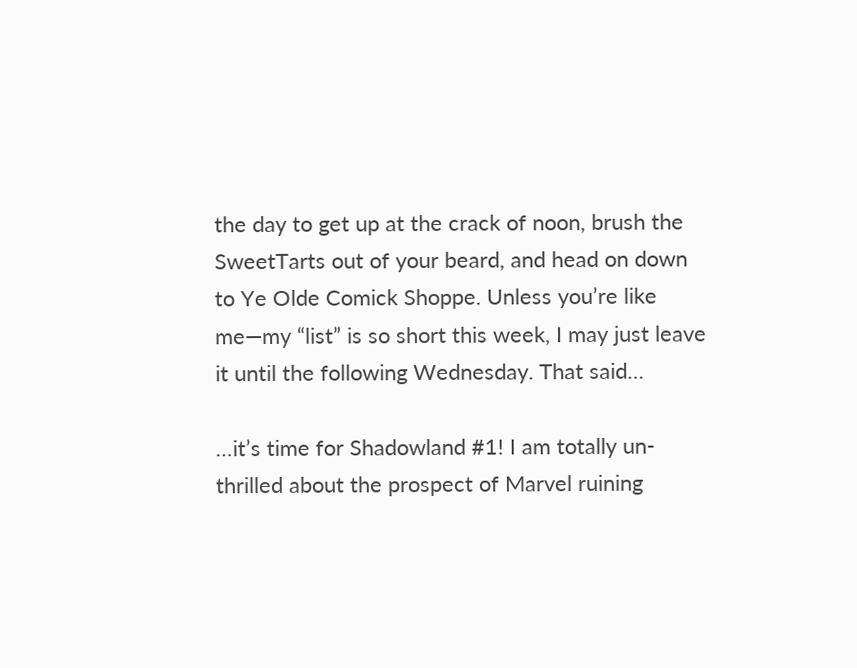the day to get up at the crack of noon, brush the SweetTarts out of your beard, and head on down to Ye Olde Comick Shoppe. Unless you’re like me—my “list” is so short this week, I may just leave it until the following Wednesday. That said…

…it’s time for Shadowland #1! I am totally un-thrilled about the prospect of Marvel ruining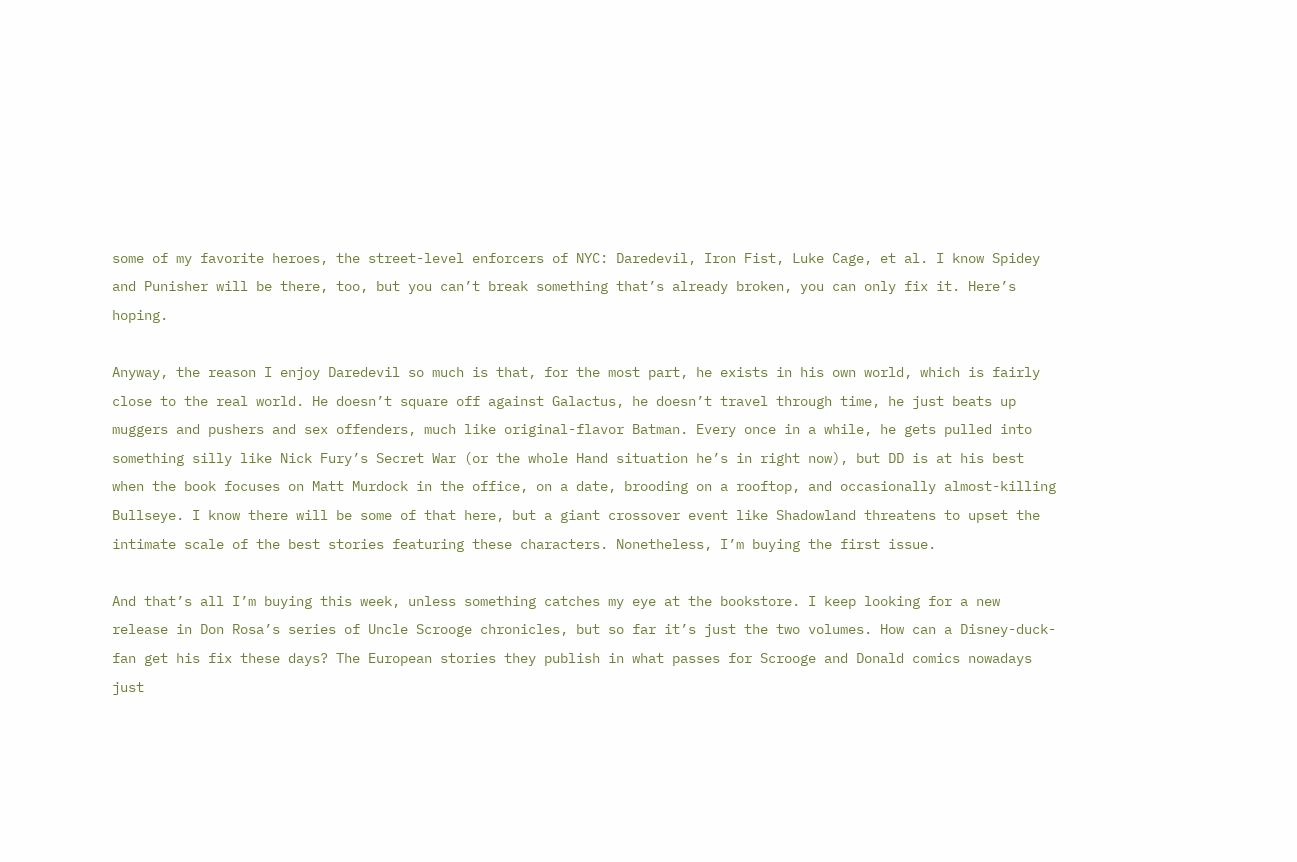some of my favorite heroes, the street-level enforcers of NYC: Daredevil, Iron Fist, Luke Cage, et al. I know Spidey and Punisher will be there, too, but you can’t break something that’s already broken, you can only fix it. Here’s hoping.

Anyway, the reason I enjoy Daredevil so much is that, for the most part, he exists in his own world, which is fairly close to the real world. He doesn’t square off against Galactus, he doesn’t travel through time, he just beats up muggers and pushers and sex offenders, much like original-flavor Batman. Every once in a while, he gets pulled into something silly like Nick Fury’s Secret War (or the whole Hand situation he’s in right now), but DD is at his best when the book focuses on Matt Murdock in the office, on a date, brooding on a rooftop, and occasionally almost-killing Bullseye. I know there will be some of that here, but a giant crossover event like Shadowland threatens to upset the intimate scale of the best stories featuring these characters. Nonetheless, I’m buying the first issue.

And that’s all I’m buying this week, unless something catches my eye at the bookstore. I keep looking for a new release in Don Rosa’s series of Uncle Scrooge chronicles, but so far it’s just the two volumes. How can a Disney-duck-fan get his fix these days? The European stories they publish in what passes for Scrooge and Donald comics nowadays just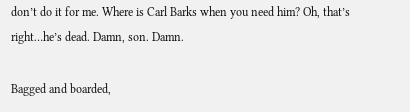don’t do it for me. Where is Carl Barks when you need him? Oh, that’s right…he’s dead. Damn, son. Damn.

Bagged and boarded,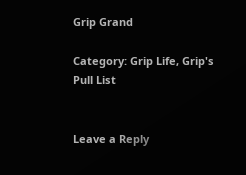Grip Grand

Category: Grip Life, Grip's Pull List


Leave a Reply